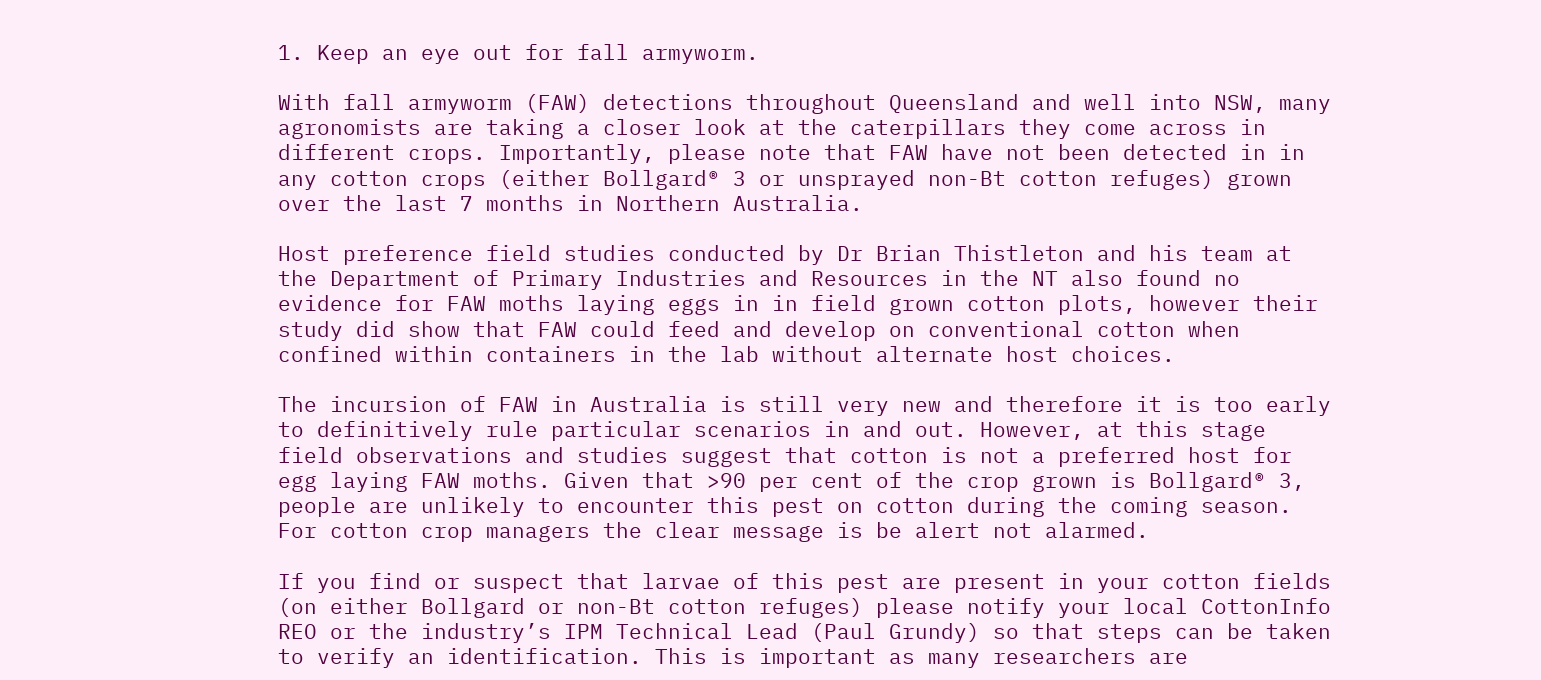1. Keep an eye out for fall armyworm.

With fall armyworm (FAW) detections throughout Queensland and well into NSW, many agronomists are taking a closer look at the caterpillars they come across in different crops. Importantly, please note that FAW have not been detected in in any cotton crops (either Bollgard® 3 or unsprayed non-Bt cotton refuges) grown over the last 7 months in Northern Australia.

Host preference field studies conducted by Dr Brian Thistleton and his team at the Department of Primary Industries and Resources in the NT also found no evidence for FAW moths laying eggs in in field grown cotton plots, however their study did show that FAW could feed and develop on conventional cotton when confined within containers in the lab without alternate host choices.

The incursion of FAW in Australia is still very new and therefore it is too early to definitively rule particular scenarios in and out. However, at this stage field observations and studies suggest that cotton is not a preferred host for egg laying FAW moths. Given that >90 per cent of the crop grown is Bollgard® 3, people are unlikely to encounter this pest on cotton during the coming season. For cotton crop managers the clear message is be alert not alarmed.

If you find or suspect that larvae of this pest are present in your cotton fields (on either Bollgard or non-Bt cotton refuges) please notify your local CottonInfo REO or the industry’s IPM Technical Lead (Paul Grundy) so that steps can be taken to verify an identification. This is important as many researchers are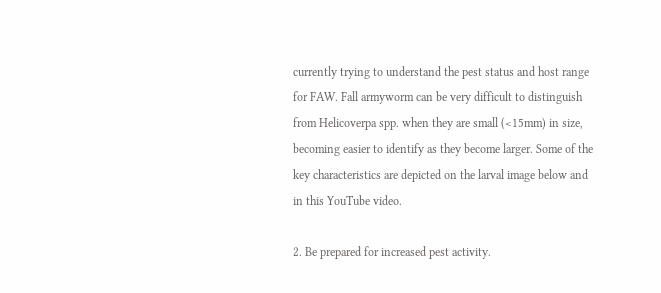currently trying to understand the pest status and host range for FAW. Fall armyworm can be very difficult to distinguish from Helicoverpa spp. when they are small (<15mm) in size, becoming easier to identify as they become larger. Some of the key characteristics are depicted on the larval image below and in this YouTube video.

2. Be prepared for increased pest activity.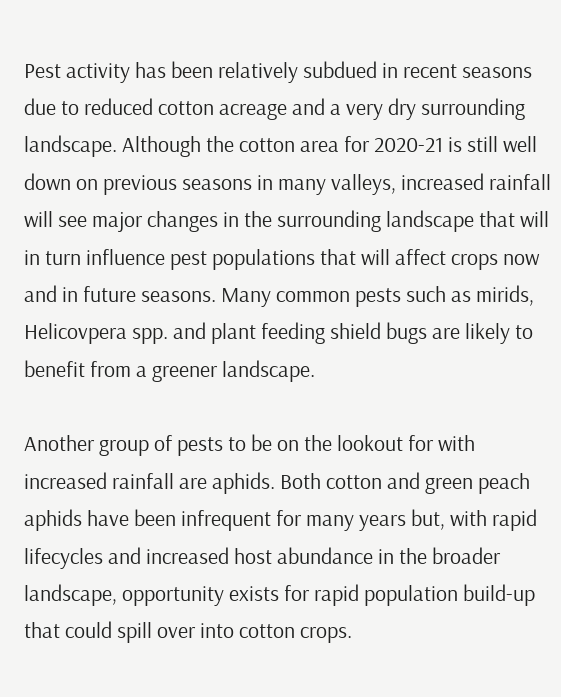Pest activity has been relatively subdued in recent seasons due to reduced cotton acreage and a very dry surrounding landscape. Although the cotton area for 2020-21 is still well down on previous seasons in many valleys, increased rainfall will see major changes in the surrounding landscape that will in turn influence pest populations that will affect crops now and in future seasons. Many common pests such as mirids, Helicovpera spp. and plant feeding shield bugs are likely to benefit from a greener landscape.

Another group of pests to be on the lookout for with increased rainfall are aphids. Both cotton and green peach aphids have been infrequent for many years but, with rapid lifecycles and increased host abundance in the broader landscape, opportunity exists for rapid population build-up that could spill over into cotton crops.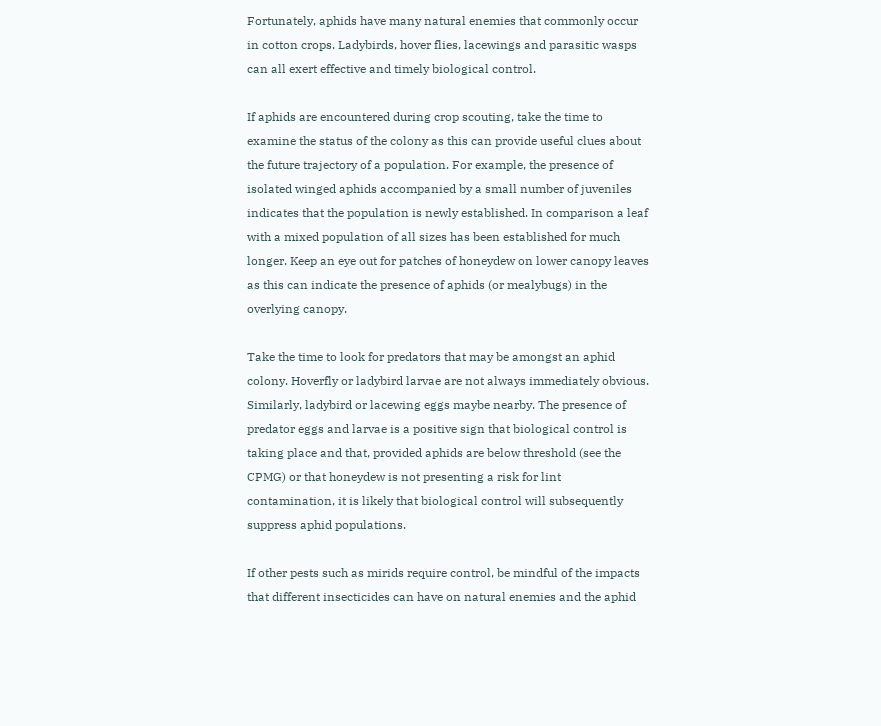Fortunately, aphids have many natural enemies that commonly occur in cotton crops. Ladybirds, hover flies, lacewings and parasitic wasps can all exert effective and timely biological control.

If aphids are encountered during crop scouting, take the time to examine the status of the colony as this can provide useful clues about the future trajectory of a population. For example, the presence of isolated winged aphids accompanied by a small number of juveniles indicates that the population is newly established. In comparison a leaf with a mixed population of all sizes has been established for much longer. Keep an eye out for patches of honeydew on lower canopy leaves as this can indicate the presence of aphids (or mealybugs) in the overlying canopy.

Take the time to look for predators that may be amongst an aphid colony. Hoverfly or ladybird larvae are not always immediately obvious. Similarly, ladybird or lacewing eggs maybe nearby. The presence of predator eggs and larvae is a positive sign that biological control is taking place and that, provided aphids are below threshold (see the CPMG) or that honeydew is not presenting a risk for lint contamination, it is likely that biological control will subsequently suppress aphid populations.

If other pests such as mirids require control, be mindful of the impacts that different insecticides can have on natural enemies and the aphid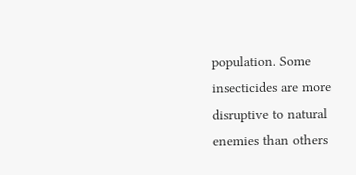population. Some insecticides are more disruptive to natural enemies than others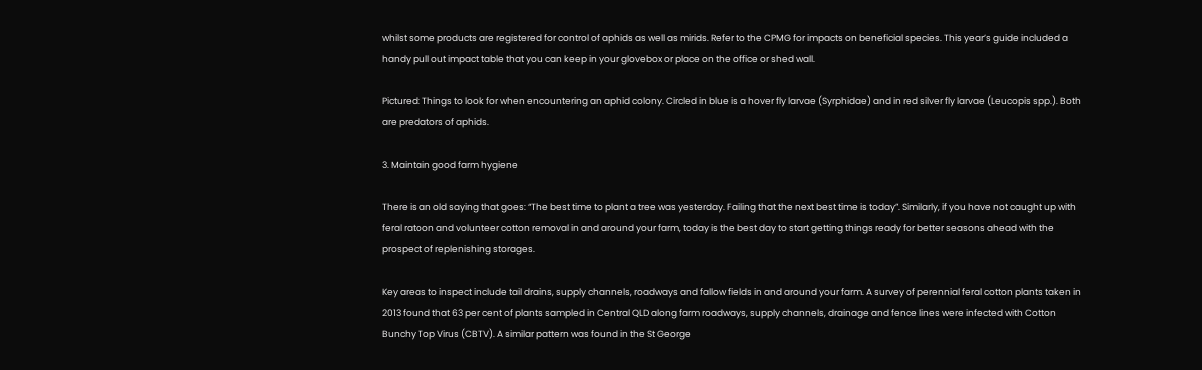whilst some products are registered for control of aphids as well as mirids. Refer to the CPMG for impacts on beneficial species. This year’s guide included a handy pull out impact table that you can keep in your glovebox or place on the office or shed wall.

Pictured: Things to look for when encountering an aphid colony. Circled in blue is a hover fly larvae (Syrphidae) and in red silver fly larvae (Leucopis spp.). Both are predators of aphids.

3. Maintain good farm hygiene

There is an old saying that goes: “The best time to plant a tree was yesterday. Failing that the next best time is today”. Similarly, if you have not caught up with feral ratoon and volunteer cotton removal in and around your farm, today is the best day to start getting things ready for better seasons ahead with the prospect of replenishing storages.

Key areas to inspect include tail drains, supply channels, roadways and fallow fields in and around your farm. A survey of perennial feral cotton plants taken in 2013 found that 63 per cent of plants sampled in Central QLD along farm roadways, supply channels, drainage and fence lines were infected with Cotton Bunchy Top Virus (CBTV). A similar pattern was found in the St George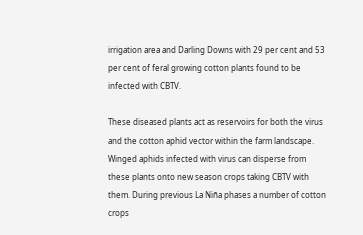irrigation area and Darling Downs with 29 per cent and 53 per cent of feral growing cotton plants found to be infected with CBTV.

These diseased plants act as reservoirs for both the virus and the cotton aphid vector within the farm landscape. Winged aphids infected with virus can disperse from these plants onto new season crops taking CBTV with them. During previous La Niña phases a number of cotton crops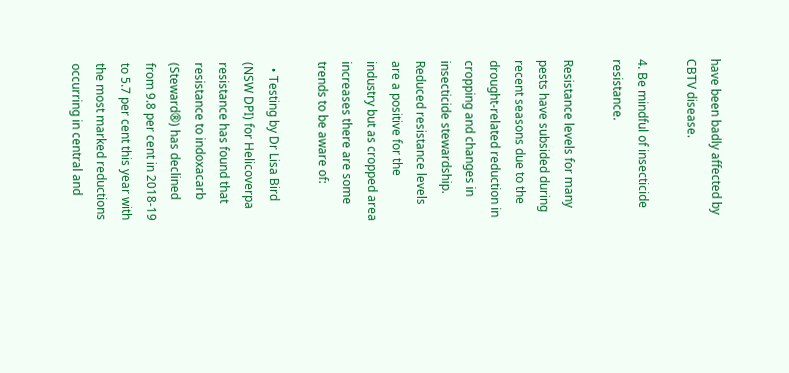have been badly affected by CBTV disease.

4. Be mindful of insecticide resistance.

Resistance levels for many pests have subsided during recent seasons due to the drought-related reduction in cropping and changes in insecticide stewardship. Reduced resistance levels are a positive for the industry but as cropped area increases there are some trends to be aware of:

  • Testing by Dr Lisa Bird (NSW DPI) for Helicoverpa resistance has found that resistance to indoxacarb (Steward®) has declined from 9.8 per cent in 2018-19 to 5.7 per cent this year with the most marked reductions occurring in central and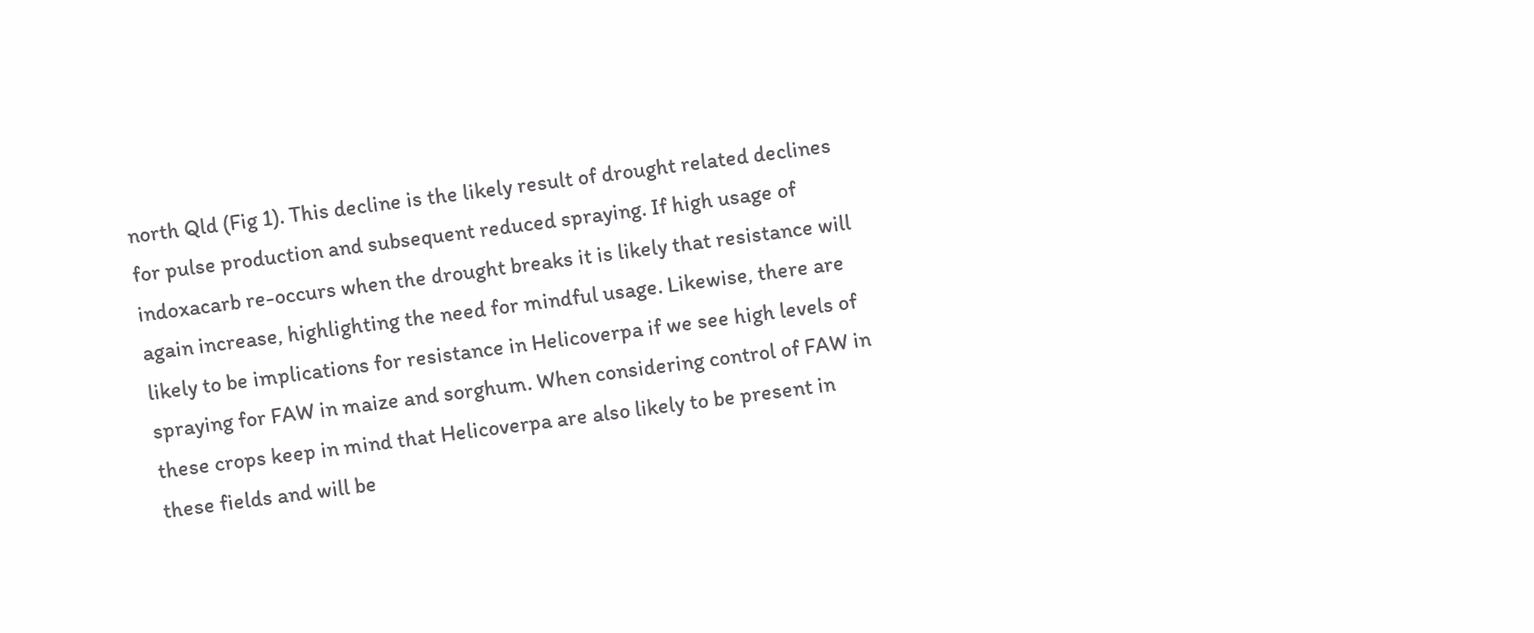north Qld (Fig 1). This decline is the likely result of drought related declines for pulse production and subsequent reduced spraying. If high usage of indoxacarb re-occurs when the drought breaks it is likely that resistance will again increase, highlighting the need for mindful usage. Likewise, there are likely to be implications for resistance in Helicoverpa if we see high levels of spraying for FAW in maize and sorghum. When considering control of FAW in these crops keep in mind that Helicoverpa are also likely to be present in these fields and will be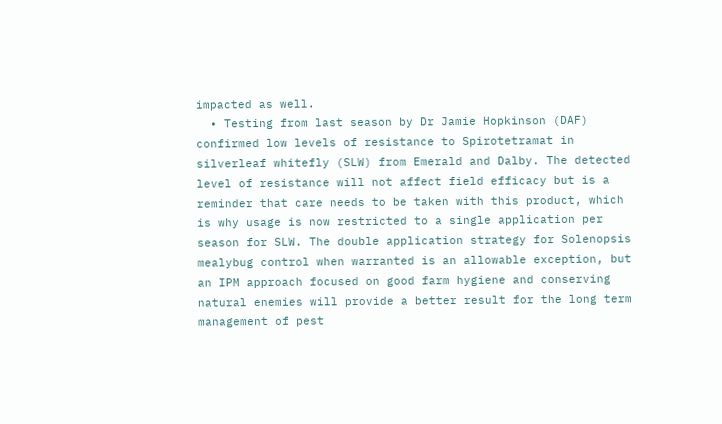impacted as well.
  • Testing from last season by Dr Jamie Hopkinson (DAF) confirmed low levels of resistance to Spirotetramat in silverleaf whitefly (SLW) from Emerald and Dalby. The detected level of resistance will not affect field efficacy but is a reminder that care needs to be taken with this product, which is why usage is now restricted to a single application per season for SLW. The double application strategy for Solenopsis mealybug control when warranted is an allowable exception, but an IPM approach focused on good farm hygiene and conserving natural enemies will provide a better result for the long term management of pest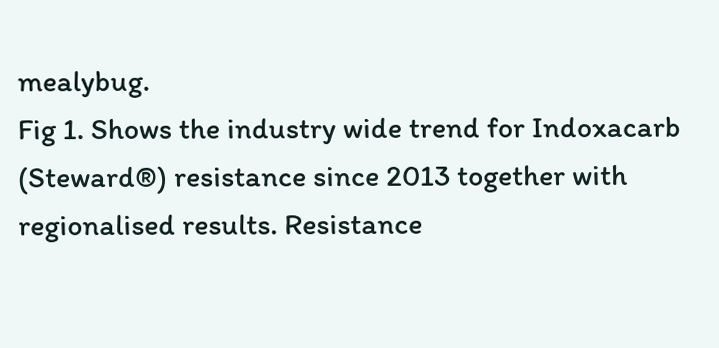mealybug.
Fig 1. Shows the industry wide trend for Indoxacarb (Steward®) resistance since 2013 together with regionalised results. Resistance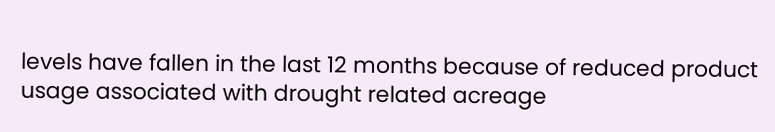levels have fallen in the last 12 months because of reduced product usage associated with drought related acreage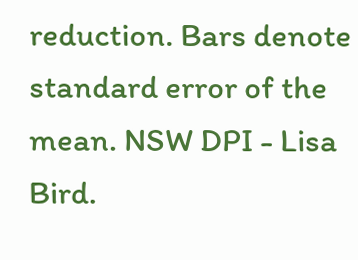reduction. Bars denote standard error of the mean. NSW DPI - Lisa Bird.